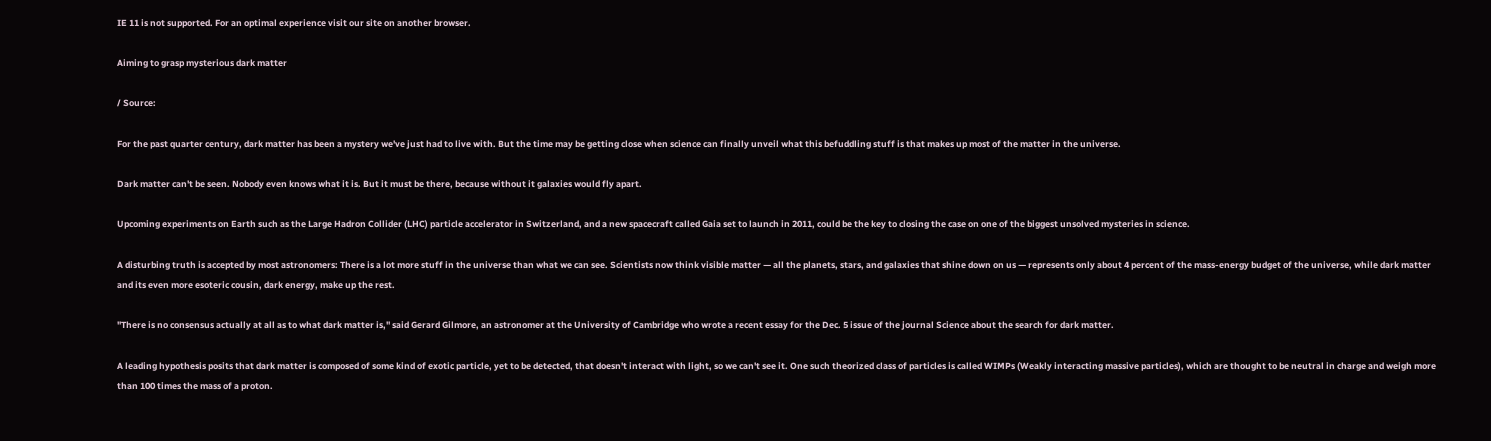IE 11 is not supported. For an optimal experience visit our site on another browser.

Aiming to grasp mysterious dark matter

/ Source:

For the past quarter century, dark matter has been a mystery we've just had to live with. But the time may be getting close when science can finally unveil what this befuddling stuff is that makes up most of the matter in the universe.

Dark matter can't be seen. Nobody even knows what it is. But it must be there, because without it galaxies would fly apart.

Upcoming experiments on Earth such as the Large Hadron Collider (LHC) particle accelerator in Switzerland, and a new spacecraft called Gaia set to launch in 2011, could be the key to closing the case on one of the biggest unsolved mysteries in science.

A disturbing truth is accepted by most astronomers: There is a lot more stuff in the universe than what we can see. Scientists now think visible matter — all the planets, stars, and galaxies that shine down on us — represents only about 4 percent of the mass-energy budget of the universe, while dark matter and its even more esoteric cousin, dark energy, make up the rest.

"There is no consensus actually at all as to what dark matter is," said Gerard Gilmore, an astronomer at the University of Cambridge who wrote a recent essay for the Dec. 5 issue of the journal Science about the search for dark matter.

A leading hypothesis posits that dark matter is composed of some kind of exotic particle, yet to be detected, that doesn't interact with light, so we can't see it. One such theorized class of particles is called WIMPs (Weakly interacting massive particles), which are thought to be neutral in charge and weigh more than 100 times the mass of a proton.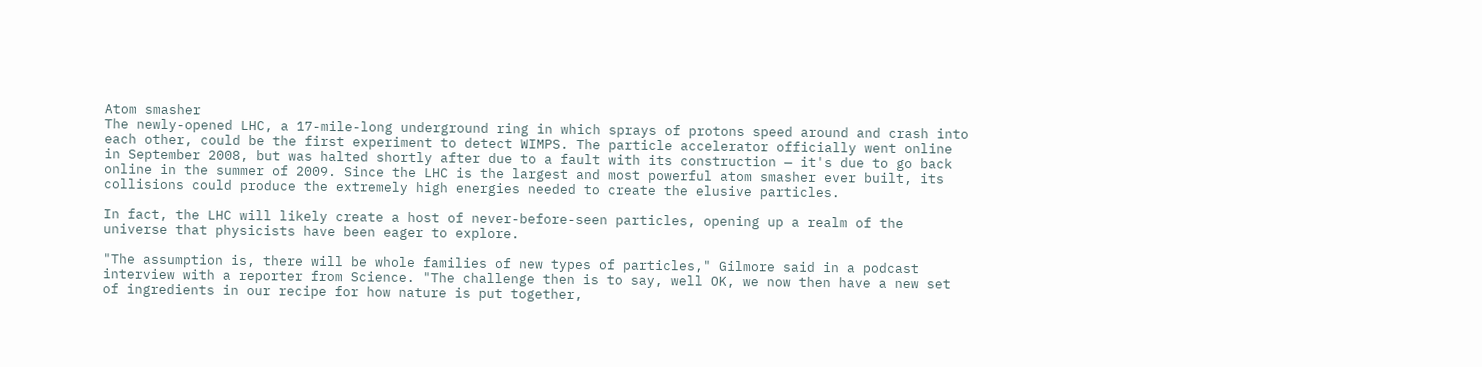Atom smasher
The newly-opened LHC, a 17-mile-long underground ring in which sprays of protons speed around and crash into each other, could be the first experiment to detect WIMPS. The particle accelerator officially went online in September 2008, but was halted shortly after due to a fault with its construction — it's due to go back online in the summer of 2009. Since the LHC is the largest and most powerful atom smasher ever built, its collisions could produce the extremely high energies needed to create the elusive particles.

In fact, the LHC will likely create a host of never-before-seen particles, opening up a realm of the universe that physicists have been eager to explore.

"The assumption is, there will be whole families of new types of particles," Gilmore said in a podcast interview with a reporter from Science. "The challenge then is to say, well OK, we now then have a new set of ingredients in our recipe for how nature is put together,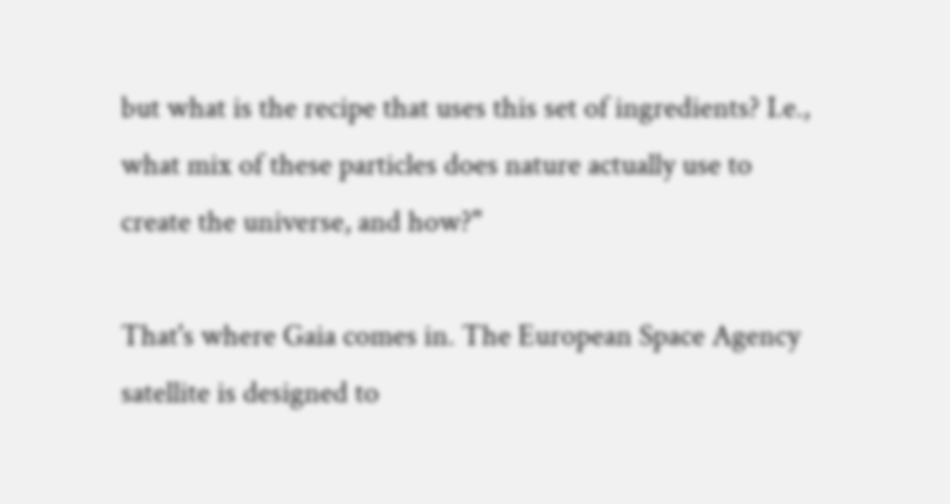but what is the recipe that uses this set of ingredients? I.e., what mix of these particles does nature actually use to create the universe, and how?"

That's where Gaia comes in. The European Space Agency satellite is designed to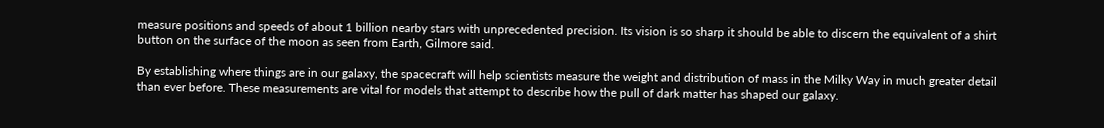measure positions and speeds of about 1 billion nearby stars with unprecedented precision. Its vision is so sharp it should be able to discern the equivalent of a shirt button on the surface of the moon as seen from Earth, Gilmore said.

By establishing where things are in our galaxy, the spacecraft will help scientists measure the weight and distribution of mass in the Milky Way in much greater detail than ever before. These measurements are vital for models that attempt to describe how the pull of dark matter has shaped our galaxy.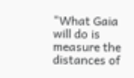"What Gaia will do is measure the distances of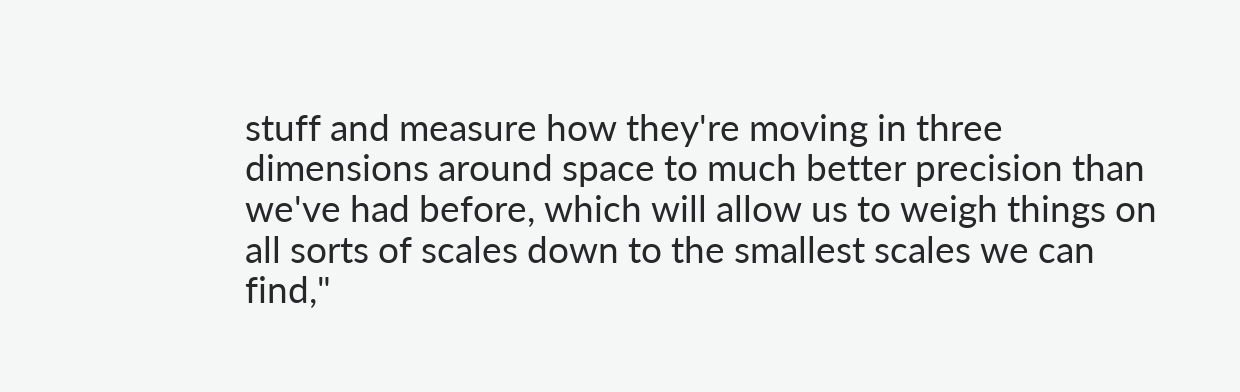stuff and measure how they're moving in three dimensions around space to much better precision than we've had before, which will allow us to weigh things on all sorts of scales down to the smallest scales we can find,"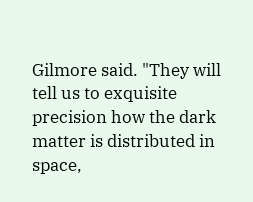Gilmore said. "They will tell us to exquisite precision how the dark matter is distributed in space,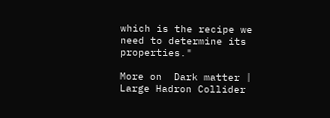which is the recipe we need to determine its properties."

More on  Dark matter |   Large Hadron Collider